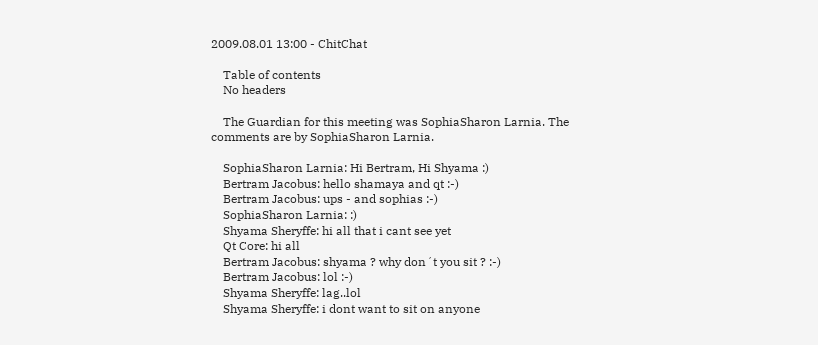2009.08.01 13:00 - ChitChat

    Table of contents
    No headers

    The Guardian for this meeting was SophiaSharon Larnia. The comments are by SophiaSharon Larnia.

    SophiaSharon Larnia: Hi Bertram, Hi Shyama :)
    Bertram Jacobus: hello shamaya and qt :-)
    Bertram Jacobus: ups - and sophias :-)
    SophiaSharon Larnia: :)
    Shyama Sheryffe: hi all that i cant see yet
    Qt Core: hi all
    Bertram Jacobus: shyama ? why don´t you sit ? :-)
    Bertram Jacobus: lol :-)
    Shyama Sheryffe: lag..lol
    Shyama Sheryffe: i dont want to sit on anyone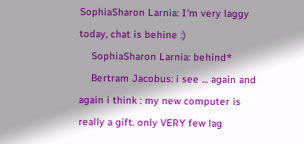SophiaSharon Larnia: I'm very laggy today, chat is behine :)
    SophiaSharon Larnia: behind*
    Bertram Jacobus: i see ... again and again i think : my new computer is really a gift. only VERY few lag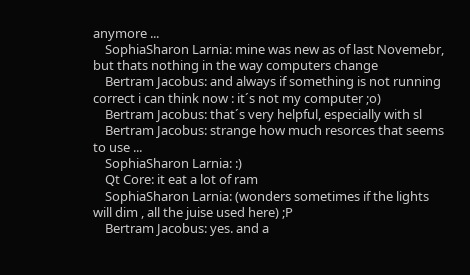anymore ...
    SophiaSharon Larnia: mine was new as of last Novemebr, but thats nothing in the way computers change
    Bertram Jacobus: and always if something is not running correct i can think now : it´s not my computer ;o)
    Bertram Jacobus: that´s very helpful, especially with sl
    Bertram Jacobus: strange how much resorces that seems to use ...
    SophiaSharon Larnia: :)
    Qt Core: it eat a lot of ram
    SophiaSharon Larnia: (wonders sometimes if the lights will dim , all the juise used here) ;P
    Bertram Jacobus: yes. and a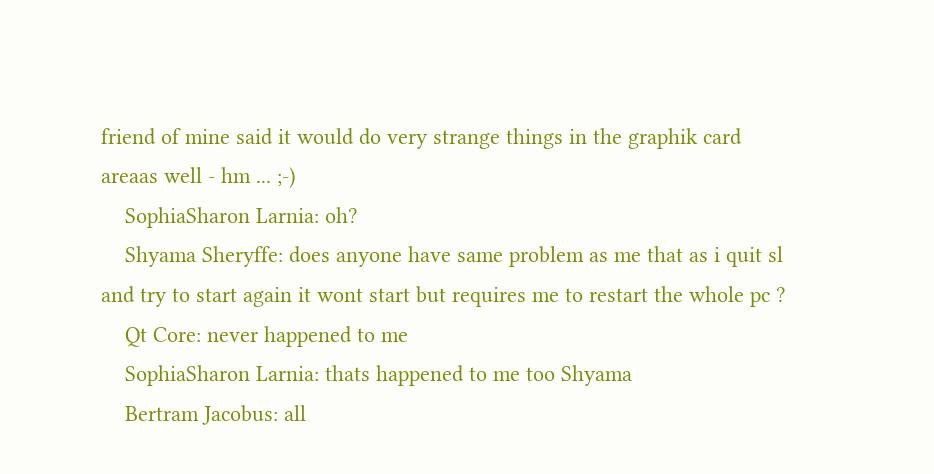friend of mine said it would do very strange things in the graphik card areaas well - hm ... ;-)
    SophiaSharon Larnia: oh?
    Shyama Sheryffe: does anyone have same problem as me that as i quit sl and try to start again it wont start but requires me to restart the whole pc ?
    Qt Core: never happened to me
    SophiaSharon Larnia: thats happened to me too Shyama
    Bertram Jacobus: all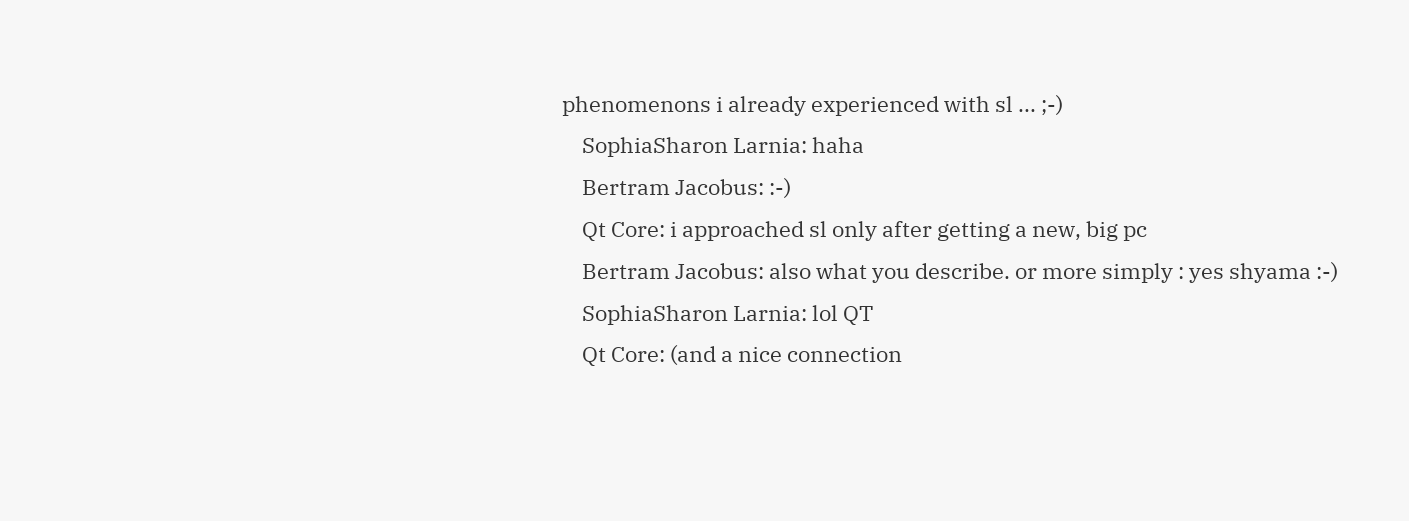phenomenons i already experienced with sl ... ;-)
    SophiaSharon Larnia: haha
    Bertram Jacobus: :-)
    Qt Core: i approached sl only after getting a new, big pc
    Bertram Jacobus: also what you describe. or more simply : yes shyama :-)
    SophiaSharon Larnia: lol QT
    Qt Core: (and a nice connection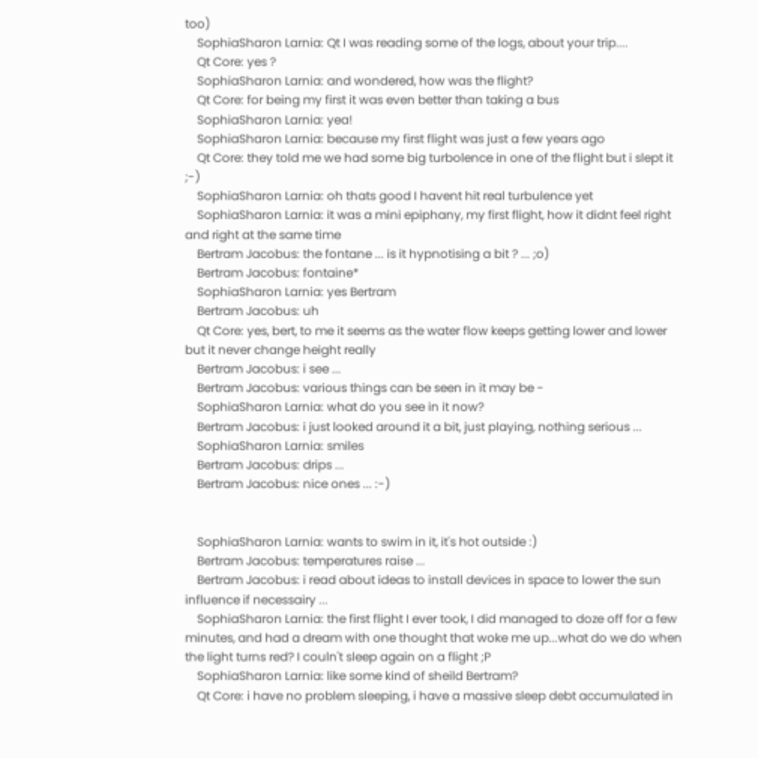too)
    SophiaSharon Larnia: Qt I was reading some of the logs, about your trip....
    Qt Core: yes ?
    SophiaSharon Larnia: and wondered, how was the flight?
    Qt Core: for being my first it was even better than taking a bus
    SophiaSharon Larnia: yea!
    SophiaSharon Larnia: because my first flight was just a few years ago
    Qt Core: they told me we had some big turbolence in one of the flight but i slept it ;-)
    SophiaSharon Larnia: oh thats good I havent hit real turbulence yet
    SophiaSharon Larnia: it was a mini epiphany, my first flight, how it didnt feel right and right at the same time
    Bertram Jacobus: the fontane ... is it hypnotising a bit ? ... ;o)
    Bertram Jacobus: fontaine*
    SophiaSharon Larnia: yes Bertram
    Bertram Jacobus: uh
    Qt Core: yes, bert, to me it seems as the water flow keeps getting lower and lower but it never change height really
    Bertram Jacobus: i see ...
    Bertram Jacobus: various things can be seen in it may be -
    SophiaSharon Larnia: what do you see in it now?
    Bertram Jacobus: i just looked around it a bit, just playing, nothing serious ...
    SophiaSharon Larnia: smiles
    Bertram Jacobus: drips ...
    Bertram Jacobus: nice ones ... :-)


    SophiaSharon Larnia: wants to swim in it, it's hot outside :)
    Bertram Jacobus: temperatures raise ...
    Bertram Jacobus: i read about ideas to install devices in space to lower the sun influence if necessairy ...
    SophiaSharon Larnia: the first flight I ever took, I did managed to doze off for a few minutes, and had a dream with one thought that woke me up...what do we do when the light turns red? I couln't sleep again on a flight ;P
    SophiaSharon Larnia: like some kind of sheild Bertram?
    Qt Core: i have no problem sleeping, i have a massive sleep debt accumulated in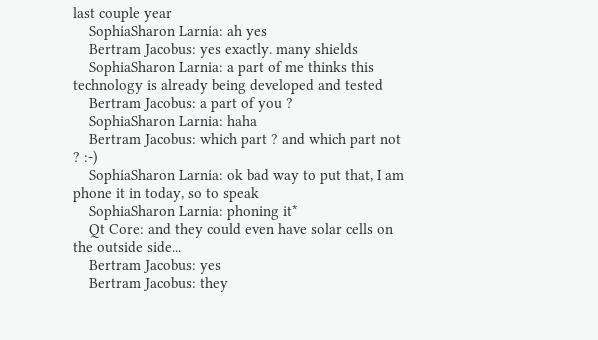last couple year
    SophiaSharon Larnia: ah yes
    Bertram Jacobus: yes exactly. many shields
    SophiaSharon Larnia: a part of me thinks this technology is already being developed and tested
    Bertram Jacobus: a part of you ?
    SophiaSharon Larnia: haha
    Bertram Jacobus: which part ? and which part not ? :-)
    SophiaSharon Larnia: ok bad way to put that, I am phone it in today, so to speak
    SophiaSharon Larnia: phoning it*
    Qt Core: and they could even have solar cells on the outside side...
    Bertram Jacobus: yes
    Bertram Jacobus: they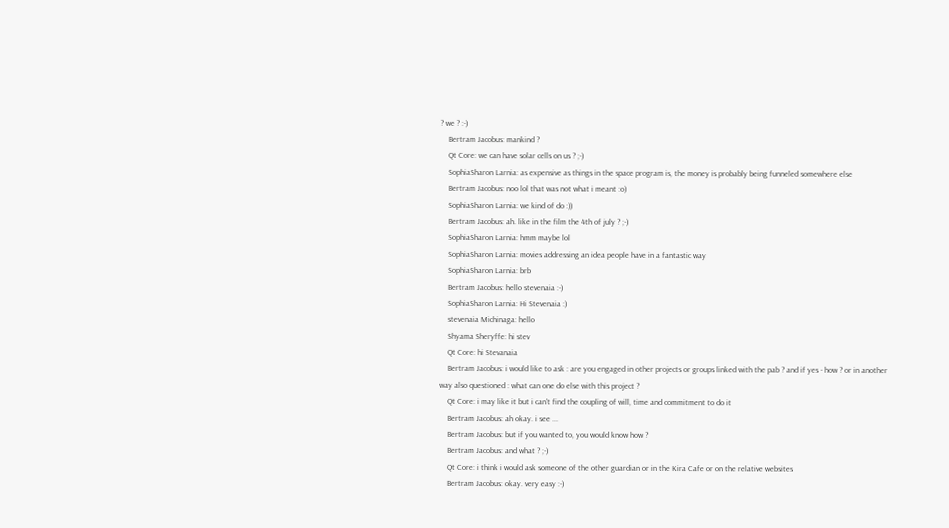? we ? :-)
    Bertram Jacobus: mankind ?
    Qt Core: we can have solar cells on us ? ;-)
    SophiaSharon Larnia: as expensive as things in the space program is, the money is probably being funneled somewhere else
    Bertram Jacobus: noo lol that was not what i meant :o)
    SophiaSharon Larnia: we kind of do :))
    Bertram Jacobus: ah. like in the film the 4th of july ? ;-)
    SophiaSharon Larnia: hmm maybe lol
    SophiaSharon Larnia: movies addressing an idea people have in a fantastic way
    SophiaSharon Larnia: brb
    Bertram Jacobus: hello stevenaia :-)
    SophiaSharon Larnia: Hi Stevenaia :)
    stevenaia Michinaga: hello
    Shyama Sheryffe: hi stev
    Qt Core: hi Stevanaia
    Bertram Jacobus: i would like to ask : are you engaged in other projects or groups linked with the pab ? and if yes - how ? or in another way also questioned : what can one do else with this project ?
    Qt Core: i may like it but i can't find the coupling of will, time and commitment to do it
    Bertram Jacobus: ah okay. i see ...
    Bertram Jacobus: but if you wanted to, you would know how ?
    Bertram Jacobus: and what ? ;-)
    Qt Core: i think i would ask someone of the other guardian or in the Kira Cafe or on the relative websites
    Bertram Jacobus: okay. very easy :-)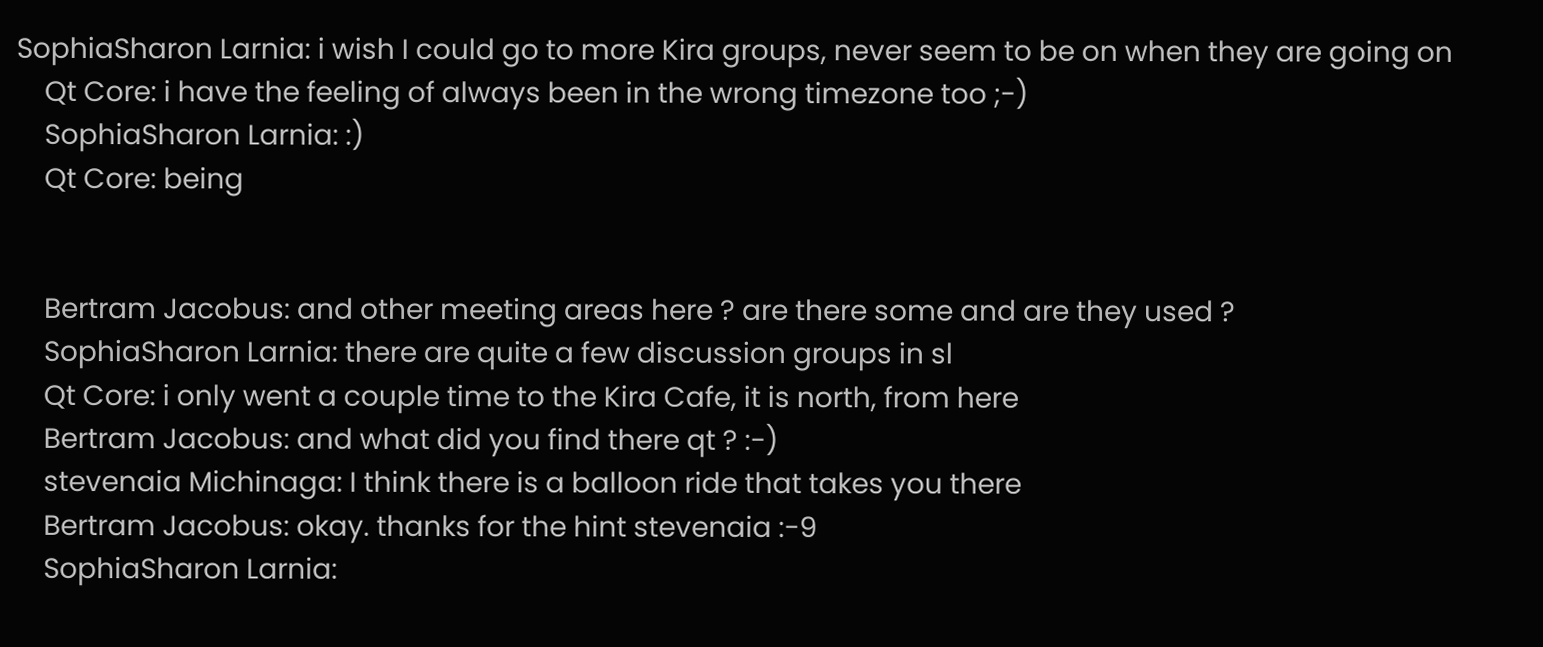SophiaSharon Larnia: i wish I could go to more Kira groups, never seem to be on when they are going on
    Qt Core: i have the feeling of always been in the wrong timezone too ;-)
    SophiaSharon Larnia: :)
    Qt Core: being


    Bertram Jacobus: and other meeting areas here ? are there some and are they used ?
    SophiaSharon Larnia: there are quite a few discussion groups in sl
    Qt Core: i only went a couple time to the Kira Cafe, it is north, from here
    Bertram Jacobus: and what did you find there qt ? :-)
    stevenaia Michinaga: I think there is a balloon ride that takes you there
    Bertram Jacobus: okay. thanks for the hint stevenaia :-9
    SophiaSharon Larnia: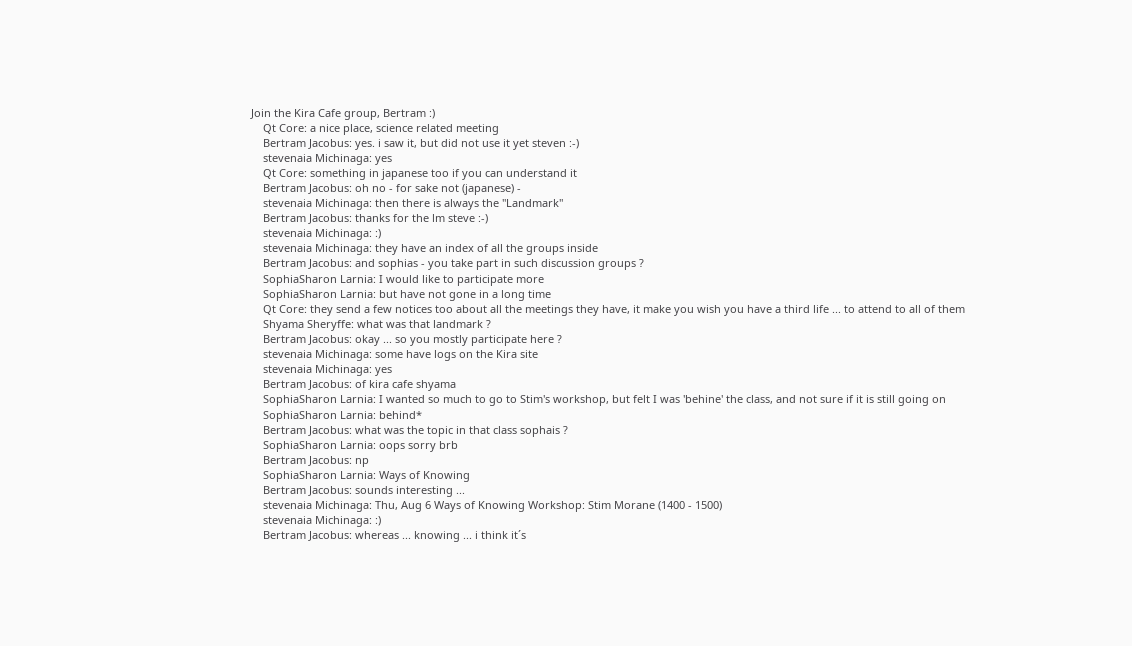Join the Kira Cafe group, Bertram :)
    Qt Core: a nice place, science related meeting
    Bertram Jacobus: yes. i saw it, but did not use it yet steven :-)
    stevenaia Michinaga: yes
    Qt Core: something in japanese too if you can understand it
    Bertram Jacobus: oh no - for sake not (japanese) -
    stevenaia Michinaga: then there is always the "Landmark"
    Bertram Jacobus: thanks for the lm steve :-)
    stevenaia Michinaga: :)
    stevenaia Michinaga: they have an index of all the groups inside
    Bertram Jacobus: and sophias - you take part in such discussion groups ?
    SophiaSharon Larnia: I would like to participate more
    SophiaSharon Larnia: but have not gone in a long time
    Qt Core: they send a few notices too about all the meetings they have, it make you wish you have a third life ... to attend to all of them
    Shyama Sheryffe: what was that landmark ?
    Bertram Jacobus: okay ... so you mostly participate here ?
    stevenaia Michinaga: some have logs on the Kira site
    stevenaia Michinaga: yes
    Bertram Jacobus: of kira cafe shyama
    SophiaSharon Larnia: I wanted so much to go to Stim's workshop, but felt I was 'behine' the class, and not sure if it is still going on
    SophiaSharon Larnia: behind*
    Bertram Jacobus: what was the topic in that class sophais ?
    SophiaSharon Larnia: oops sorry brb
    Bertram Jacobus: np
    SophiaSharon Larnia: Ways of Knowing
    Bertram Jacobus: sounds interesting ...
    stevenaia Michinaga: Thu, Aug 6 Ways of Knowing Workshop: Stim Morane (1400 - 1500)
    stevenaia Michinaga: :)
    Bertram Jacobus: whereas ... knowing ... i think it´s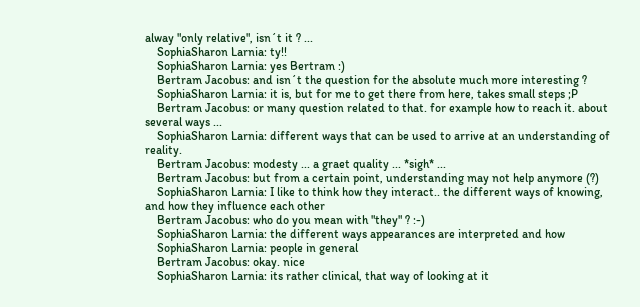alway "only relative", isn´t it ? ...
    SophiaSharon Larnia: ty!!
    SophiaSharon Larnia: yes Bertram :)
    Bertram Jacobus: and isn´t the question for the absolute much more interesting ?
    SophiaSharon Larnia: it is, but for me to get there from here, takes small steps ;P
    Bertram Jacobus: or many question related to that. for example how to reach it. about several ways ...
    SophiaSharon Larnia: different ways that can be used to arrive at an understanding of reality.
    Bertram Jacobus: modesty ... a graet quality ... *sigh* ...
    Bertram Jacobus: but from a certain point, understanding may not help anymore (?)
    SophiaSharon Larnia: I like to think how they interact.. the different ways of knowing, and how they influence each other
    Bertram Jacobus: who do you mean with "they" ? :-)
    SophiaSharon Larnia: the different ways appearances are interpreted and how
    SophiaSharon Larnia: people in general
    Bertram Jacobus: okay. nice
    SophiaSharon Larnia: its rather clinical, that way of looking at it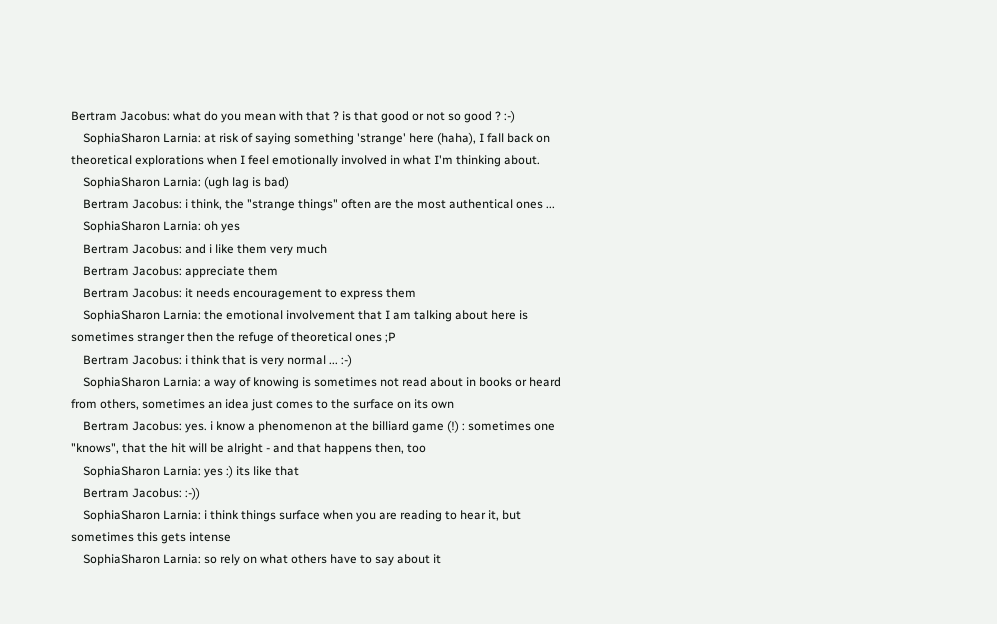Bertram Jacobus: what do you mean with that ? is that good or not so good ? :-)
    SophiaSharon Larnia: at risk of saying something 'strange' here (haha), I fall back on theoretical explorations when I feel emotionally involved in what I'm thinking about.
    SophiaSharon Larnia: (ugh lag is bad)
    Bertram Jacobus: i think, the "strange things" often are the most authentical ones ...
    SophiaSharon Larnia: oh yes
    Bertram Jacobus: and i like them very much
    Bertram Jacobus: appreciate them
    Bertram Jacobus: it needs encouragement to express them
    SophiaSharon Larnia: the emotional involvement that I am talking about here is sometimes stranger then the refuge of theoretical ones ;P
    Bertram Jacobus: i think that is very normal ... :-)
    SophiaSharon Larnia: a way of knowing is sometimes not read about in books or heard from others, sometimes an idea just comes to the surface on its own
    Bertram Jacobus: yes. i know a phenomenon at the billiard game (!) : sometimes one "knows", that the hit will be alright - and that happens then, too
    SophiaSharon Larnia: yes :) its like that
    Bertram Jacobus: :-))
    SophiaSharon Larnia: i think things surface when you are reading to hear it, but sometimes this gets intense
    SophiaSharon Larnia: so rely on what others have to say about it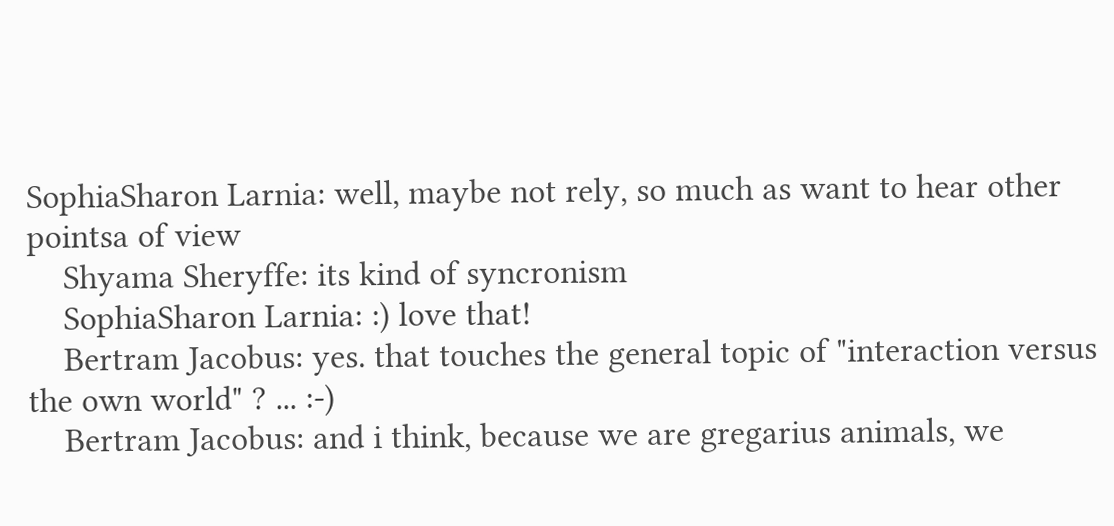SophiaSharon Larnia: well, maybe not rely, so much as want to hear other pointsa of view
    Shyama Sheryffe: its kind of syncronism
    SophiaSharon Larnia: :) love that!
    Bertram Jacobus: yes. that touches the general topic of "interaction versus the own world" ? ... :-)
    Bertram Jacobus: and i think, because we are gregarius animals, we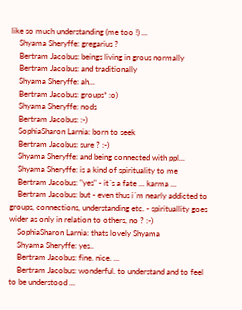like so much understanding (me too !) ...
    Shyama Sheryffe: gregarius ?
    Bertram Jacobus: beings living in grous normally
    Bertram Jacobus: and traditionally
    Shyama Sheryffe: ah...
    Bertram Jacobus: groups* :o)
    Shyama Sheryffe: nods
    Bertram Jacobus: :-)
    SophiaSharon Larnia: born to seek
    Bertram Jacobus: sure ? :-)
    Shyama Sheryffe: and being connected with ppl...
    Shyama Sheryffe: is a kind of spirituality to me
    Bertram Jacobus: "yes" - it´s a fate ... karma ...
    Bertram Jacobus: but - even thus i´m nearly addicted to groups, connections, understanding etc. - spirituallity goes wider as only in relation to others, no ? :-)
    SophiaSharon Larnia: thats lovely Shyama
    Shyama Sheryffe: yes..
    Bertram Jacobus: fine. nice. ...
    Bertram Jacobus: wonderful. to understand and to feel to be understood ...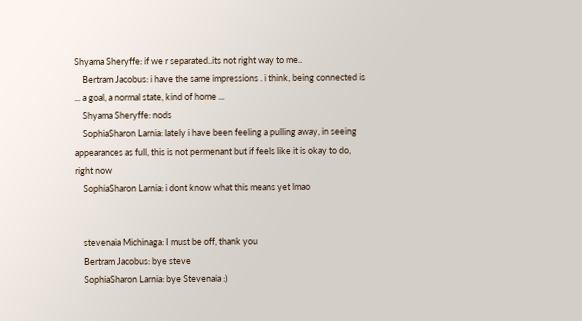Shyama Sheryffe: if we r separated..its not right way to me..
    Bertram Jacobus: i have the same impressions . i think, being connected is ... a goal, a normal state, kind of home ...
    Shyama Sheryffe: nods
    SophiaSharon Larnia: lately i have been feeling a pulling away, in seeing appearances as full, this is not permenant but if feels like it is okay to do, right now
    SophiaSharon Larnia: i dont know what this means yet lmao


    stevenaia Michinaga: I must be off, thank you
    Bertram Jacobus: bye steve
    SophiaSharon Larnia: bye Stevenaia :)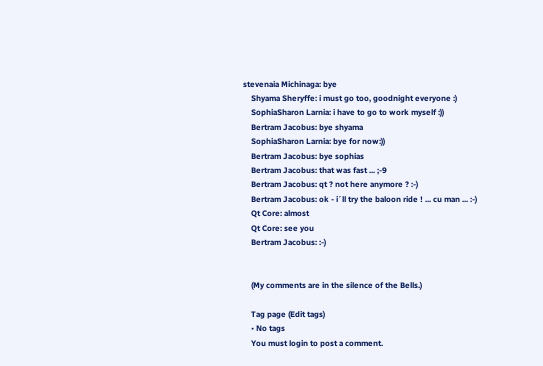stevenaia Michinaga: bye
    Shyama Sheryffe: i must go too, goodnight everyone :)
    SophiaSharon Larnia: i have to go to work myself :))
    Bertram Jacobus: bye shyama
    SophiaSharon Larnia: bye for now:))
    Bertram Jacobus: bye sophias
    Bertram Jacobus: that was fast ... ;-9
    Bertram Jacobus: qt ? not here anymore ? :-)
    Bertram Jacobus: ok - i´ll try the baloon ride ! ... cu man ... :-)
    Qt Core: almost
    Qt Core: see you
    Bertram Jacobus: :-)


    (My comments are in the silence of the Bells.)

    Tag page (Edit tags)
    • No tags
    You must login to post a comment.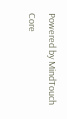Powered by MindTouch Core